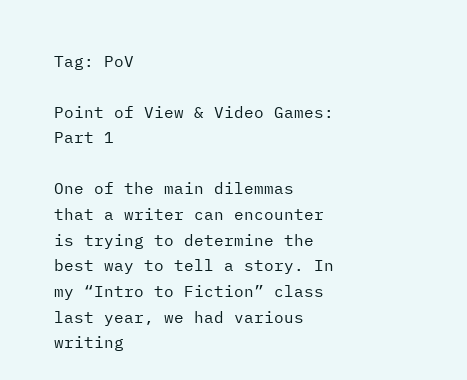Tag: PoV

Point of View & Video Games: Part 1

One of the main dilemmas that a writer can encounter is trying to determine the best way to tell a story. In my “Intro to Fiction” class last year, we had various writing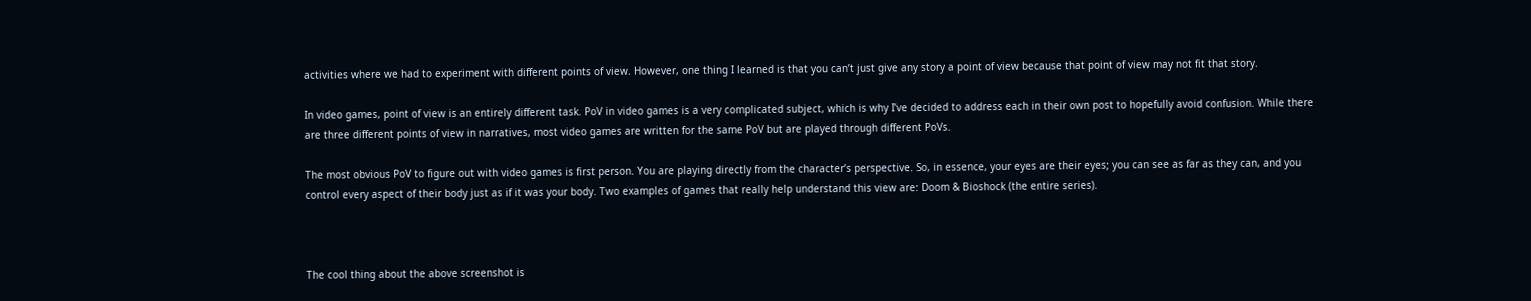activities where we had to experiment with different points of view. However, one thing I learned is that you can’t just give any story a point of view because that point of view may not fit that story.

In video games, point of view is an entirely different task. PoV in video games is a very complicated subject, which is why I’ve decided to address each in their own post to hopefully avoid confusion. While there are three different points of view in narratives, most video games are written for the same PoV but are played through different PoVs.

The most obvious PoV to figure out with video games is first person. You are playing directly from the character’s perspective. So, in essence, your eyes are their eyes; you can see as far as they can, and you control every aspect of their body just as if it was your body. Two examples of games that really help understand this view are: Doom & Bioshock (the entire series).



The cool thing about the above screenshot is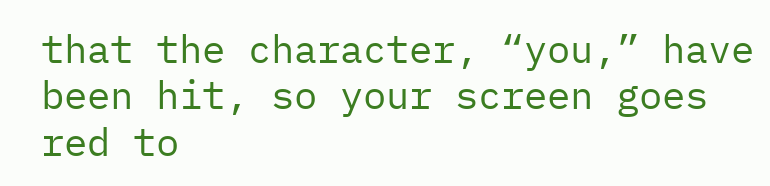that the character, “you,” have been hit, so your screen goes red to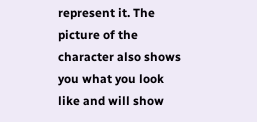represent it. The picture of the character also shows you what you look like and will show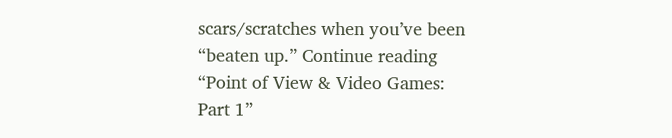scars/scratches when you’ve been “beaten up.” Continue reading “Point of View & Video Games: Part 1”